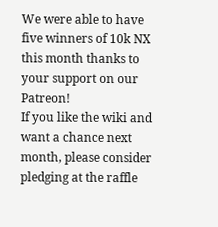We were able to have five winners of 10k NX this month thanks to your support on our Patreon!
If you like the wiki and want a chance next month, please consider pledging at the raffle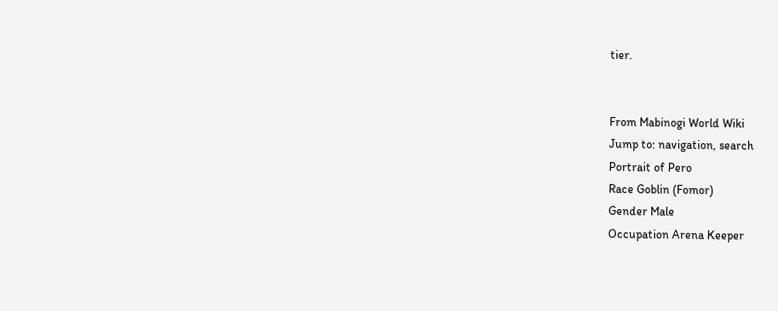tier.


From Mabinogi World Wiki
Jump to: navigation, search
Portrait of Pero
Race Goblin (Fomor)
Gender Male
Occupation Arena Keeper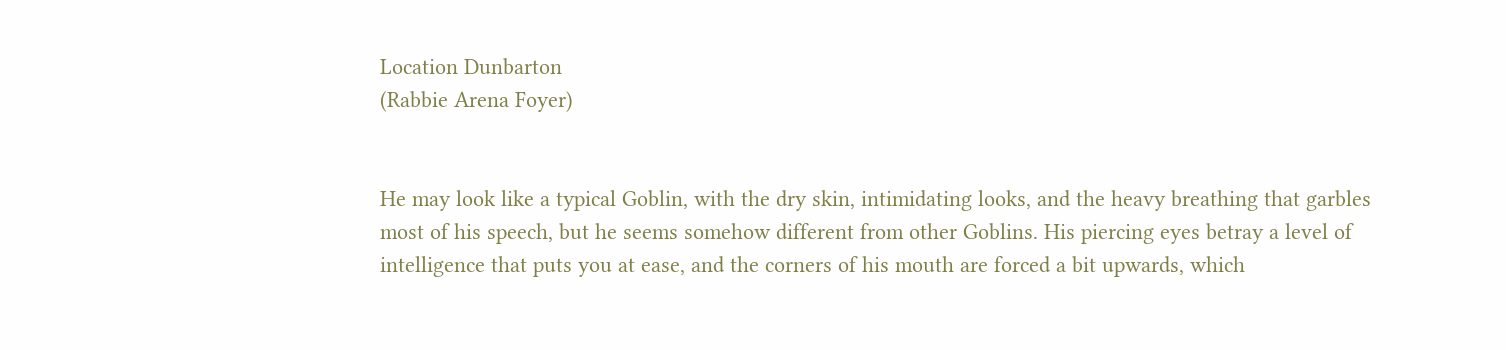Location Dunbarton
(Rabbie Arena Foyer)


He may look like a typical Goblin, with the dry skin, intimidating looks, and the heavy breathing that garbles most of his speech, but he seems somehow different from other Goblins. His piercing eyes betray a level of intelligence that puts you at ease, and the corners of his mouth are forced a bit upwards, which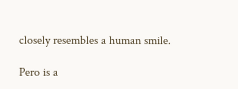closely resembles a human smile.

Pero is a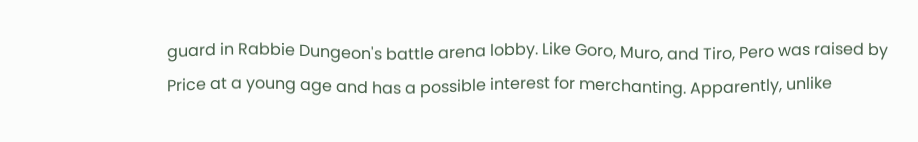guard in Rabbie Dungeon's battle arena lobby. Like Goro, Muro, and Tiro, Pero was raised by Price at a young age and has a possible interest for merchanting. Apparently, unlike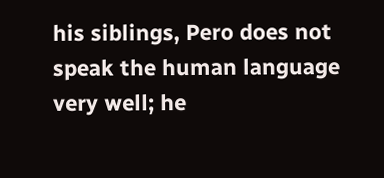his siblings, Pero does not speak the human language very well; he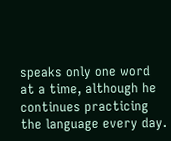speaks only one word at a time, although he continues practicing the language every day.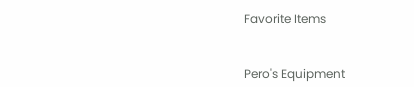Favorite Items


Pero's Equipment